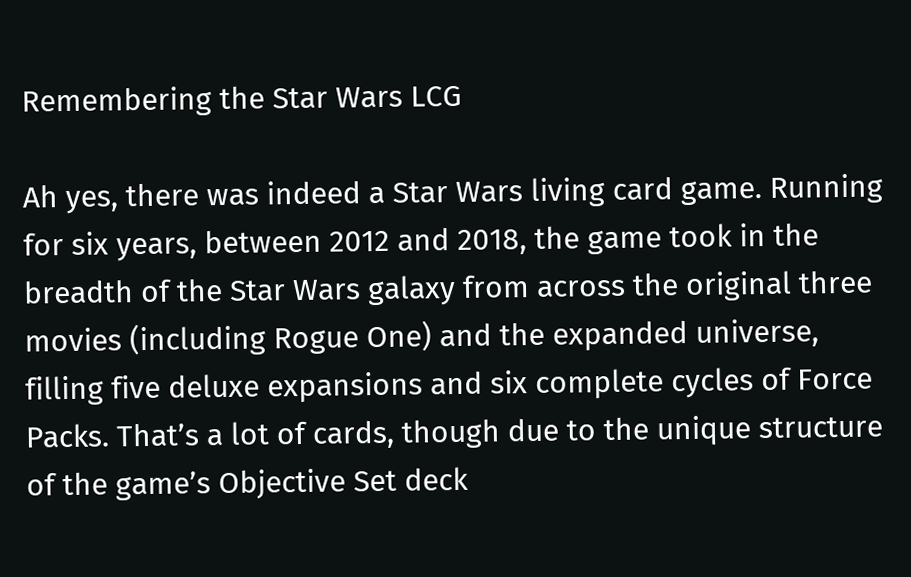Remembering the Star Wars LCG

Ah yes, there was indeed a Star Wars living card game. Running for six years, between 2012 and 2018, the game took in the breadth of the Star Wars galaxy from across the original three movies (including Rogue One) and the expanded universe, filling five deluxe expansions and six complete cycles of Force Packs. That’s a lot of cards, though due to the unique structure of the game’s Objective Set deck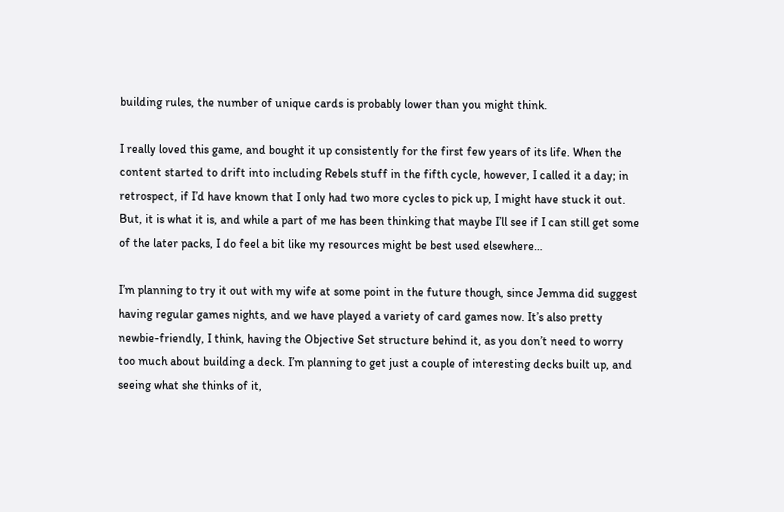building rules, the number of unique cards is probably lower than you might think.

I really loved this game, and bought it up consistently for the first few years of its life. When the content started to drift into including Rebels stuff in the fifth cycle, however, I called it a day; in retrospect, if I’d have known that I only had two more cycles to pick up, I might have stuck it out. But, it is what it is, and while a part of me has been thinking that maybe I’ll see if I can still get some of the later packs, I do feel a bit like my resources might be best used elsewhere…

I’m planning to try it out with my wife at some point in the future though, since Jemma did suggest having regular games nights, and we have played a variety of card games now. It’s also pretty newbie-friendly, I think, having the Objective Set structure behind it, as you don’t need to worry too much about building a deck. I’m planning to get just a couple of interesting decks built up, and seeing what she thinks of it,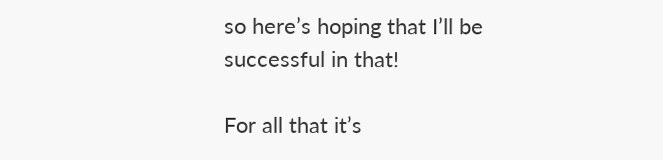so here’s hoping that I’ll be successful in that!

For all that it’s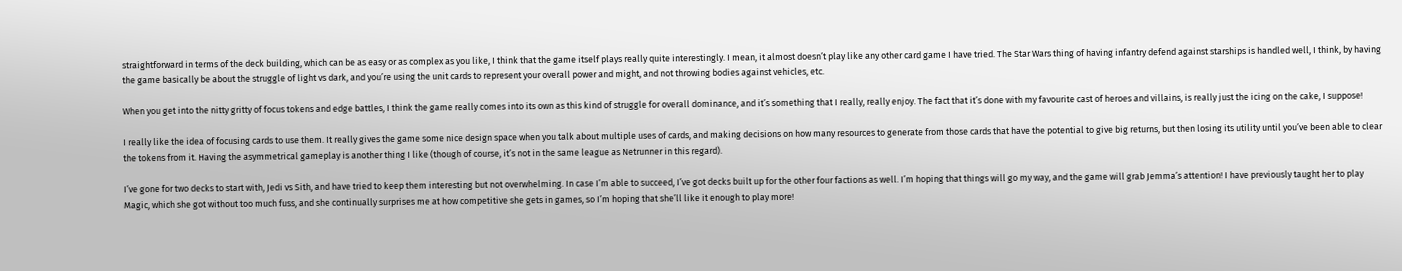straightforward in terms of the deck building, which can be as easy or as complex as you like, I think that the game itself plays really quite interestingly. I mean, it almost doesn’t play like any other card game I have tried. The Star Wars thing of having infantry defend against starships is handled well, I think, by having the game basically be about the struggle of light vs dark, and you’re using the unit cards to represent your overall power and might, and not throwing bodies against vehicles, etc.

When you get into the nitty gritty of focus tokens and edge battles, I think the game really comes into its own as this kind of struggle for overall dominance, and it’s something that I really, really enjoy. The fact that it’s done with my favourite cast of heroes and villains, is really just the icing on the cake, I suppose!

I really like the idea of focusing cards to use them. It really gives the game some nice design space when you talk about multiple uses of cards, and making decisions on how many resources to generate from those cards that have the potential to give big returns, but then losing its utility until you’ve been able to clear the tokens from it. Having the asymmetrical gameplay is another thing I like (though of course, it’s not in the same league as Netrunner in this regard).

I’ve gone for two decks to start with, Jedi vs Sith, and have tried to keep them interesting but not overwhelming. In case I’m able to succeed, I’ve got decks built up for the other four factions as well. I’m hoping that things will go my way, and the game will grab Jemma’s attention! I have previously taught her to play Magic, which she got without too much fuss, and she continually surprises me at how competitive she gets in games, so I’m hoping that she’ll like it enough to play more!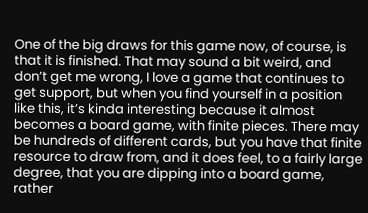One of the big draws for this game now, of course, is that it is finished. That may sound a bit weird, and don’t get me wrong, I love a game that continues to get support, but when you find yourself in a position like this, it’s kinda interesting because it almost becomes a board game, with finite pieces. There may be hundreds of different cards, but you have that finite resource to draw from, and it does feel, to a fairly large degree, that you are dipping into a board game, rather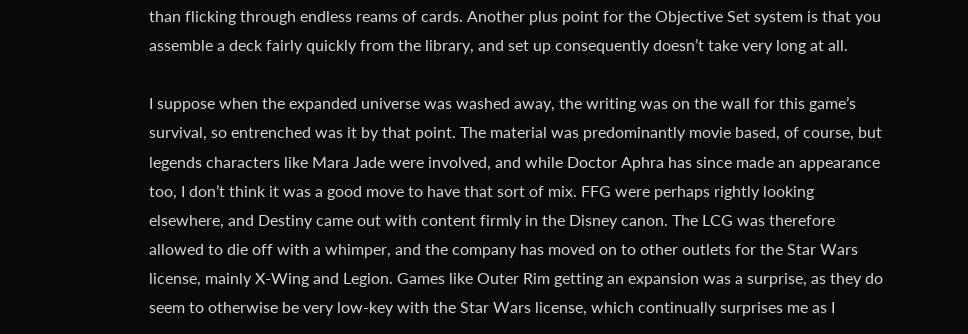than flicking through endless reams of cards. Another plus point for the Objective Set system is that you assemble a deck fairly quickly from the library, and set up consequently doesn’t take very long at all.

I suppose when the expanded universe was washed away, the writing was on the wall for this game’s survival, so entrenched was it by that point. The material was predominantly movie based, of course, but legends characters like Mara Jade were involved, and while Doctor Aphra has since made an appearance too, I don’t think it was a good move to have that sort of mix. FFG were perhaps rightly looking elsewhere, and Destiny came out with content firmly in the Disney canon. The LCG was therefore allowed to die off with a whimper, and the company has moved on to other outlets for the Star Wars license, mainly X-Wing and Legion. Games like Outer Rim getting an expansion was a surprise, as they do seem to otherwise be very low-key with the Star Wars license, which continually surprises me as I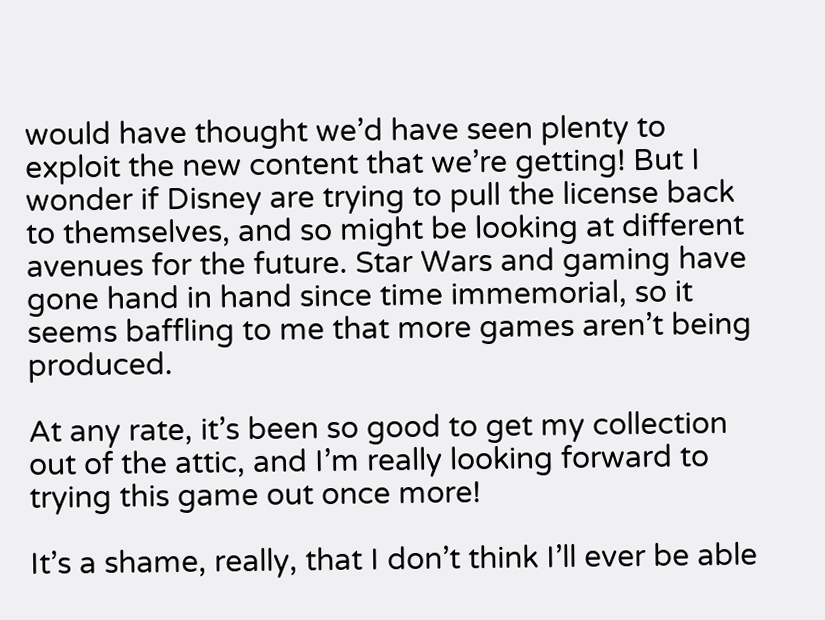would have thought we’d have seen plenty to exploit the new content that we’re getting! But I wonder if Disney are trying to pull the license back to themselves, and so might be looking at different avenues for the future. Star Wars and gaming have gone hand in hand since time immemorial, so it seems baffling to me that more games aren’t being produced.

At any rate, it’s been so good to get my collection out of the attic, and I’m really looking forward to trying this game out once more!

It’s a shame, really, that I don’t think I’ll ever be able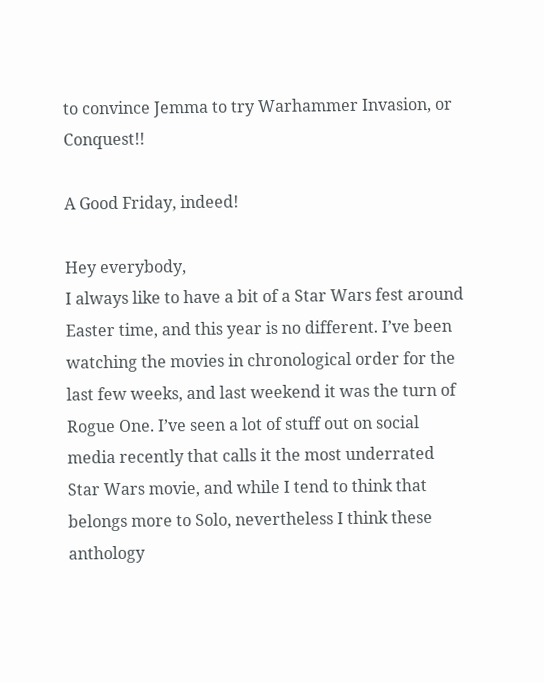to convince Jemma to try Warhammer Invasion, or Conquest!!

A Good Friday, indeed!

Hey everybody,
I always like to have a bit of a Star Wars fest around Easter time, and this year is no different. I’ve been watching the movies in chronological order for the last few weeks, and last weekend it was the turn of Rogue One. I’ve seen a lot of stuff out on social media recently that calls it the most underrated Star Wars movie, and while I tend to think that belongs more to Solo, nevertheless I think these anthology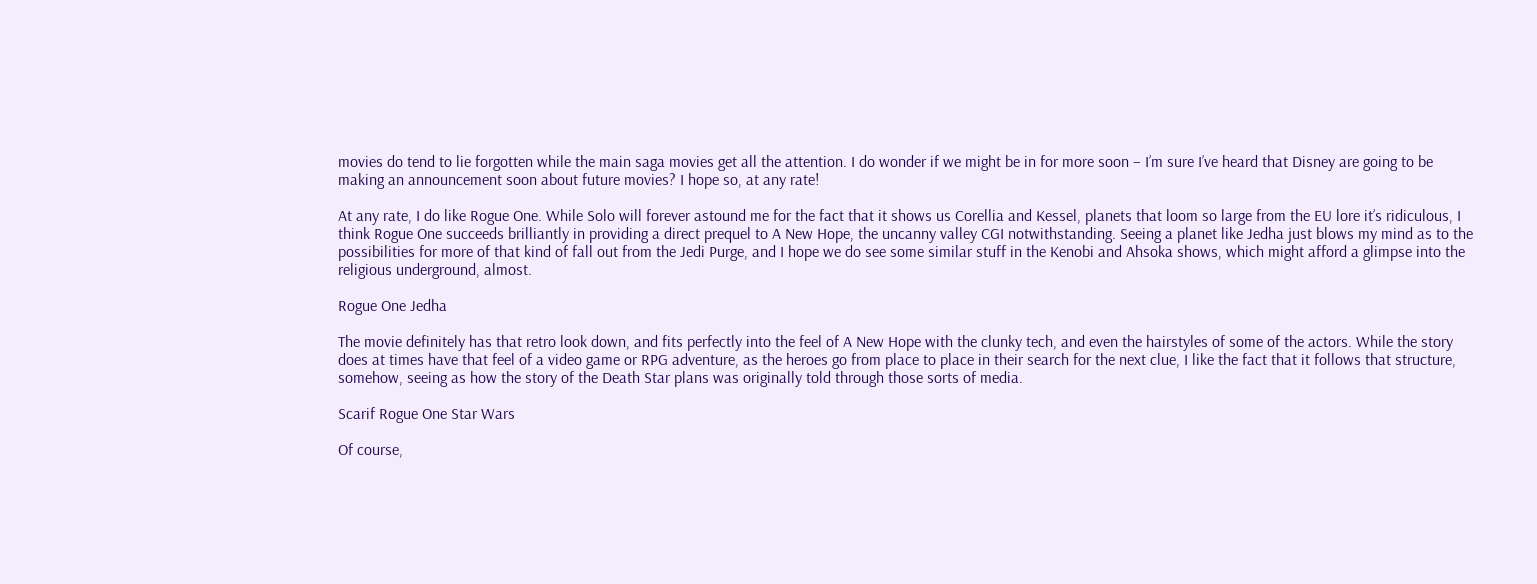movies do tend to lie forgotten while the main saga movies get all the attention. I do wonder if we might be in for more soon – I’m sure I’ve heard that Disney are going to be making an announcement soon about future movies? I hope so, at any rate!

At any rate, I do like Rogue One. While Solo will forever astound me for the fact that it shows us Corellia and Kessel, planets that loom so large from the EU lore it’s ridiculous, I think Rogue One succeeds brilliantly in providing a direct prequel to A New Hope, the uncanny valley CGI notwithstanding. Seeing a planet like Jedha just blows my mind as to the possibilities for more of that kind of fall out from the Jedi Purge, and I hope we do see some similar stuff in the Kenobi and Ahsoka shows, which might afford a glimpse into the religious underground, almost.

Rogue One Jedha

The movie definitely has that retro look down, and fits perfectly into the feel of A New Hope with the clunky tech, and even the hairstyles of some of the actors. While the story does at times have that feel of a video game or RPG adventure, as the heroes go from place to place in their search for the next clue, I like the fact that it follows that structure, somehow, seeing as how the story of the Death Star plans was originally told through those sorts of media.

Scarif Rogue One Star Wars

Of course,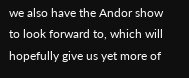we also have the Andor show to look forward to, which will hopefully give us yet more of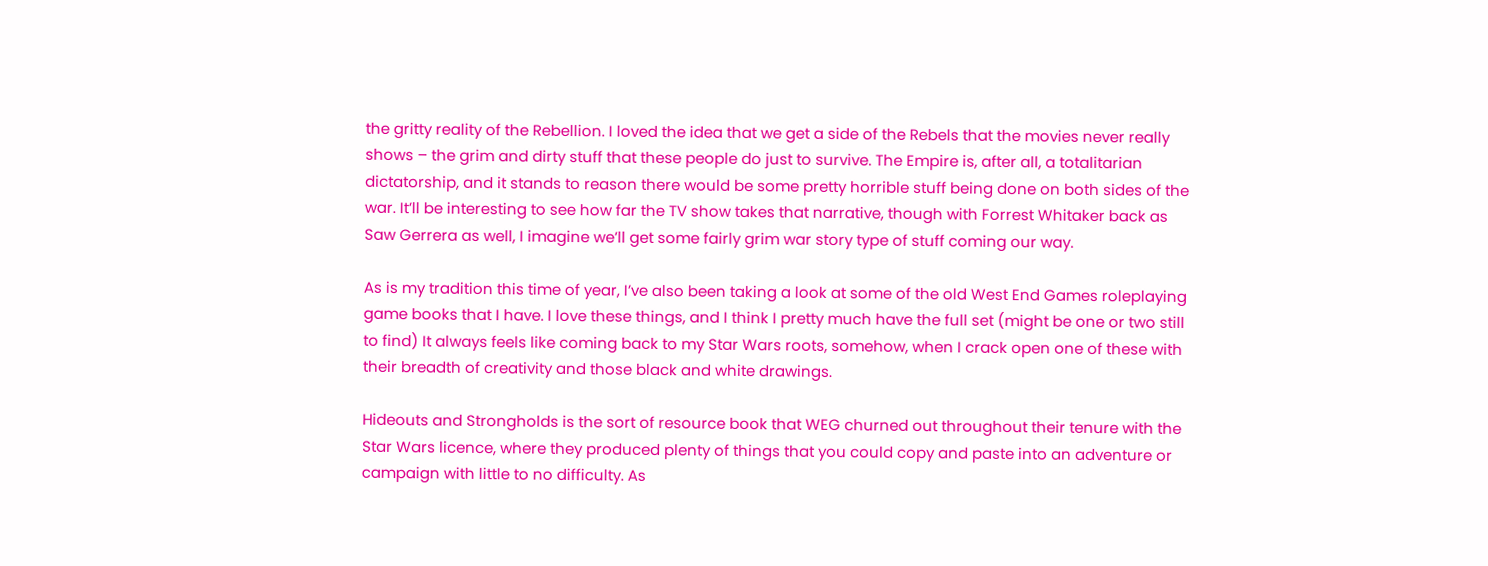the gritty reality of the Rebellion. I loved the idea that we get a side of the Rebels that the movies never really shows – the grim and dirty stuff that these people do just to survive. The Empire is, after all, a totalitarian dictatorship, and it stands to reason there would be some pretty horrible stuff being done on both sides of the war. It’ll be interesting to see how far the TV show takes that narrative, though with Forrest Whitaker back as Saw Gerrera as well, I imagine we’ll get some fairly grim war story type of stuff coming our way.

As is my tradition this time of year, I’ve also been taking a look at some of the old West End Games roleplaying game books that I have. I love these things, and I think I pretty much have the full set (might be one or two still to find) It always feels like coming back to my Star Wars roots, somehow, when I crack open one of these with their breadth of creativity and those black and white drawings.

Hideouts and Strongholds is the sort of resource book that WEG churned out throughout their tenure with the Star Wars licence, where they produced plenty of things that you could copy and paste into an adventure or campaign with little to no difficulty. As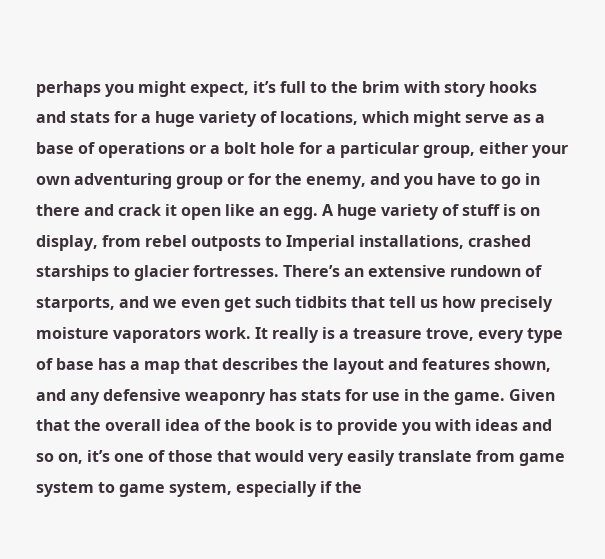perhaps you might expect, it’s full to the brim with story hooks and stats for a huge variety of locations, which might serve as a base of operations or a bolt hole for a particular group, either your own adventuring group or for the enemy, and you have to go in there and crack it open like an egg. A huge variety of stuff is on display, from rebel outposts to Imperial installations, crashed starships to glacier fortresses. There’s an extensive rundown of starports, and we even get such tidbits that tell us how precisely moisture vaporators work. It really is a treasure trove, every type of base has a map that describes the layout and features shown, and any defensive weaponry has stats for use in the game. Given that the overall idea of the book is to provide you with ideas and so on, it’s one of those that would very easily translate from game system to game system, especially if the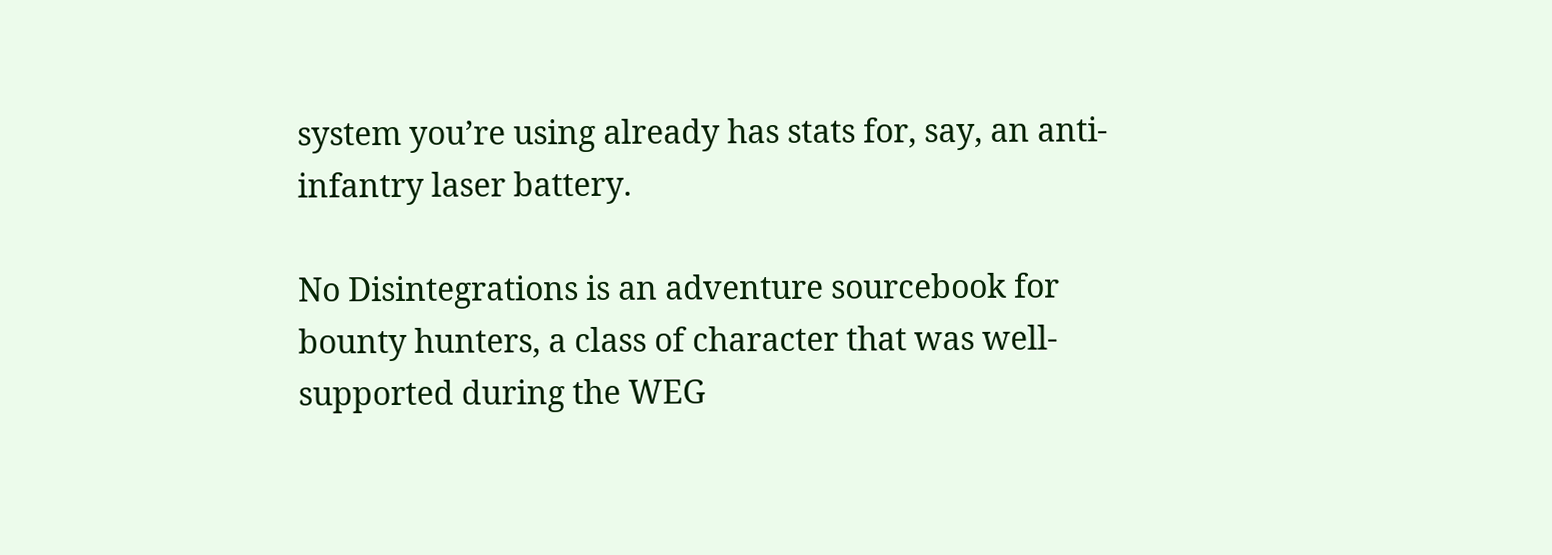system you’re using already has stats for, say, an anti-infantry laser battery.

No Disintegrations is an adventure sourcebook for bounty hunters, a class of character that was well-supported during the WEG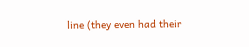line (they even had their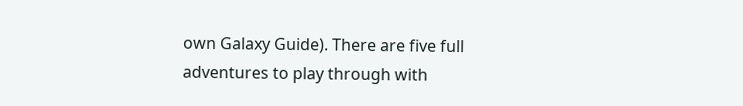own Galaxy Guide). There are five full adventures to play through with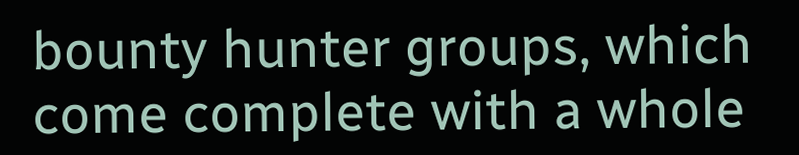bounty hunter groups, which come complete with a whole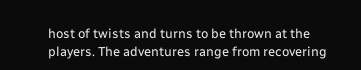host of twists and turns to be thrown at the players. The adventures range from recovering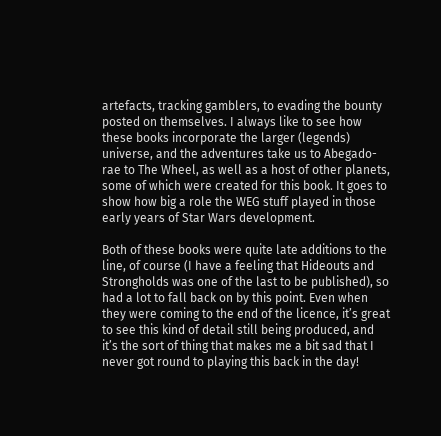artefacts, tracking gamblers, to evading the bounty posted on themselves. I always like to see how these books incorporate the larger (legends) universe, and the adventures take us to Abegado-rae to The Wheel, as well as a host of other planets, some of which were created for this book. It goes to show how big a role the WEG stuff played in those early years of Star Wars development.

Both of these books were quite late additions to the line, of course (I have a feeling that Hideouts and Strongholds was one of the last to be published), so had a lot to fall back on by this point. Even when they were coming to the end of the licence, it’s great to see this kind of detail still being produced, and it’s the sort of thing that makes me a bit sad that I never got round to playing this back in the day!